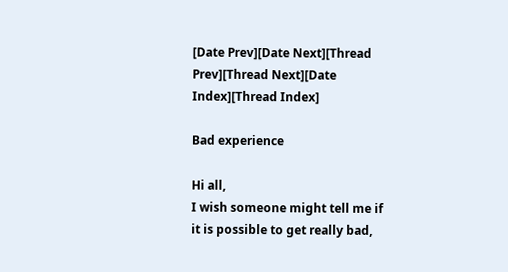[Date Prev][Date Next][Thread Prev][Thread Next][Date Index][Thread Index]

Bad experience

Hi all,
I wish someone might tell me if it is possible to get really bad,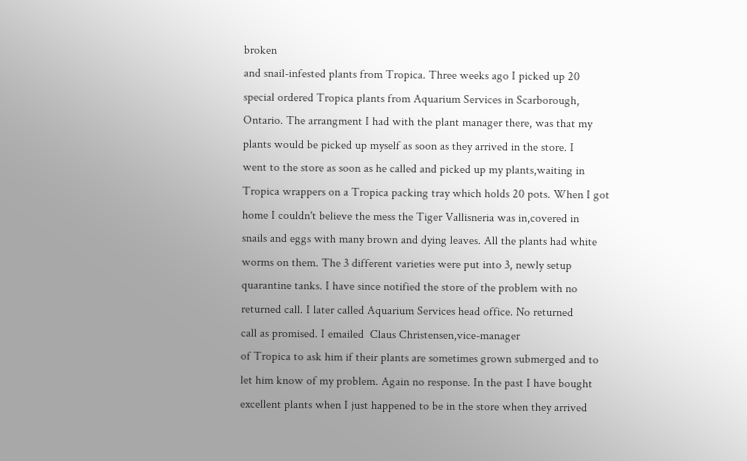broken
and snail-infested plants from Tropica. Three weeks ago I picked up 20
special ordered Tropica plants from Aquarium Services in Scarborough,
Ontario. The arrangment I had with the plant manager there, was that my
plants would be picked up myself as soon as they arrived in the store. I
went to the store as soon as he called and picked up my plants,waiting in
Tropica wrappers on a Tropica packing tray which holds 20 pots. When I got
home I couldn't believe the mess the Tiger Vallisneria was in,covered in
snails and eggs with many brown and dying leaves. All the plants had white
worms on them. The 3 different varieties were put into 3, newly setup
quarantine tanks. I have since notified the store of the problem with no
returned call. I later called Aquarium Services head office. No returned
call as promised. I emailed  Claus Christensen,vice-manager
of Tropica to ask him if their plants are sometimes grown submerged and to
let him know of my problem. Again no response. In the past I have bought
excellent plants when I just happened to be in the store when they arrived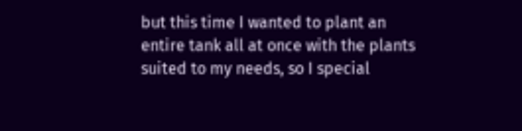but this time I wanted to plant an entire tank all at once with the plants
suited to my needs, so I special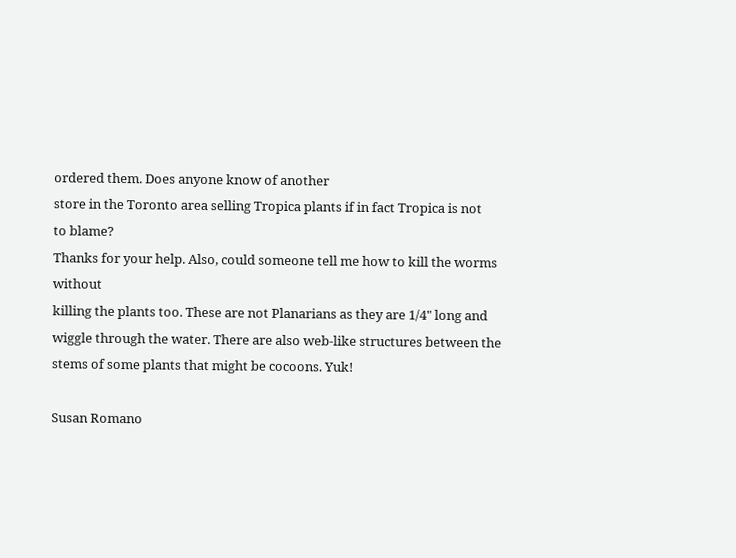ordered them. Does anyone know of another
store in the Toronto area selling Tropica plants if in fact Tropica is not
to blame?
Thanks for your help. Also, could someone tell me how to kill the worms without
killing the plants too. These are not Planarians as they are 1/4" long and
wiggle through the water. There are also web-like structures between the
stems of some plants that might be cocoons. Yuk!

Susan Romano